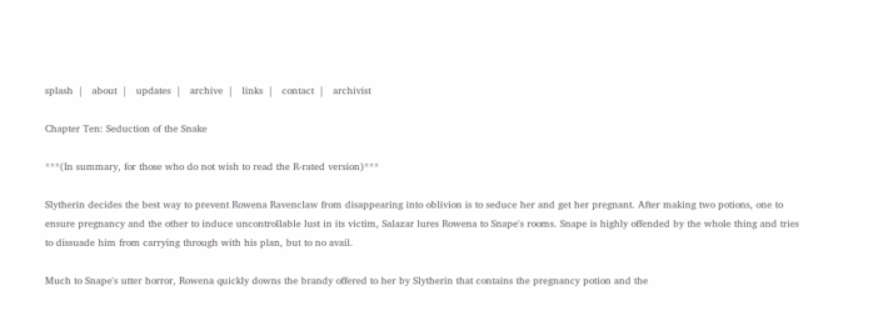splash  |   about  |   updates  |   archive  |   links  |   contact  |   archivist

Chapter Ten: Seduction of the Snake

***(In summary, for those who do not wish to read the R-rated version)***

Slytherin decides the best way to prevent Rowena Ravenclaw from disappearing into oblivion is to seduce her and get her pregnant. After making two potions, one to ensure pregnancy and the other to induce uncontrollable lust in its victim, Salazar lures Rowena to Snape's rooms. Snape is highly offended by the whole thing and tries to dissuade him from carrying through with his plan, but to no avail.

Much to Snape's utter horror, Rowena quickly downs the brandy offered to her by Slytherin that contains the pregnancy potion and the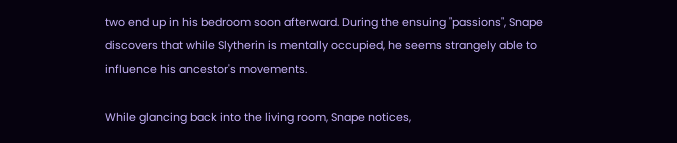two end up in his bedroom soon afterward. During the ensuing "passions", Snape discovers that while Slytherin is mentally occupied, he seems strangely able to influence his ancestor's movements.

While glancing back into the living room, Snape notices,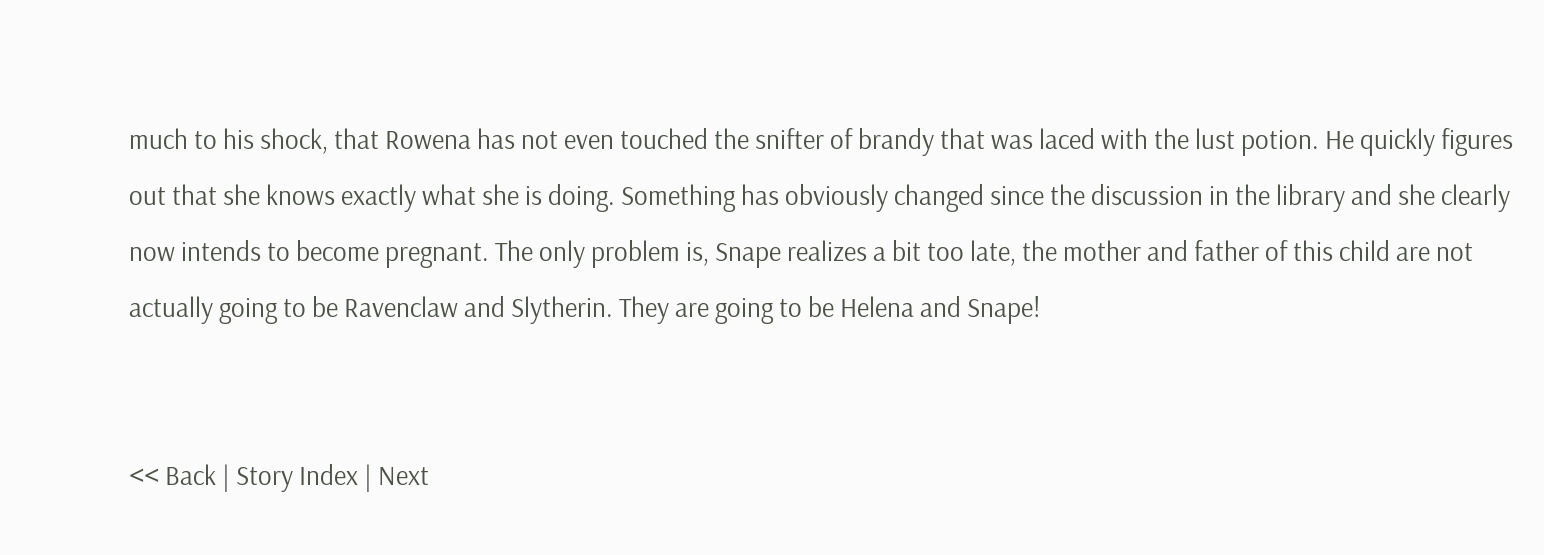much to his shock, that Rowena has not even touched the snifter of brandy that was laced with the lust potion. He quickly figures out that she knows exactly what she is doing. Something has obviously changed since the discussion in the library and she clearly now intends to become pregnant. The only problem is, Snape realizes a bit too late, the mother and father of this child are not actually going to be Ravenclaw and Slytherin. They are going to be Helena and Snape!


<< Back | Story Index | Next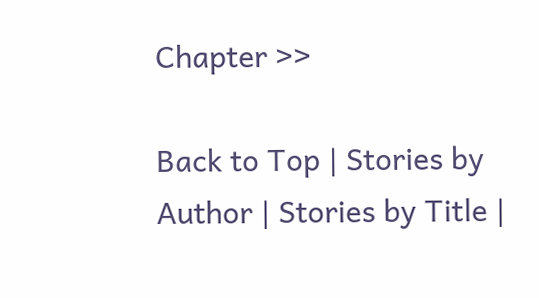Chapter >>

Back to Top | Stories by Author | Stories by Title |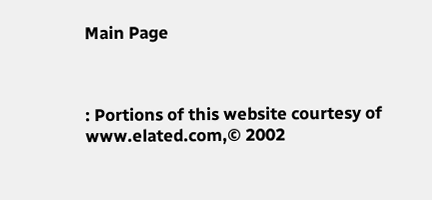Main Page



: Portions of this website courtesy of www.elated.com,© 2002